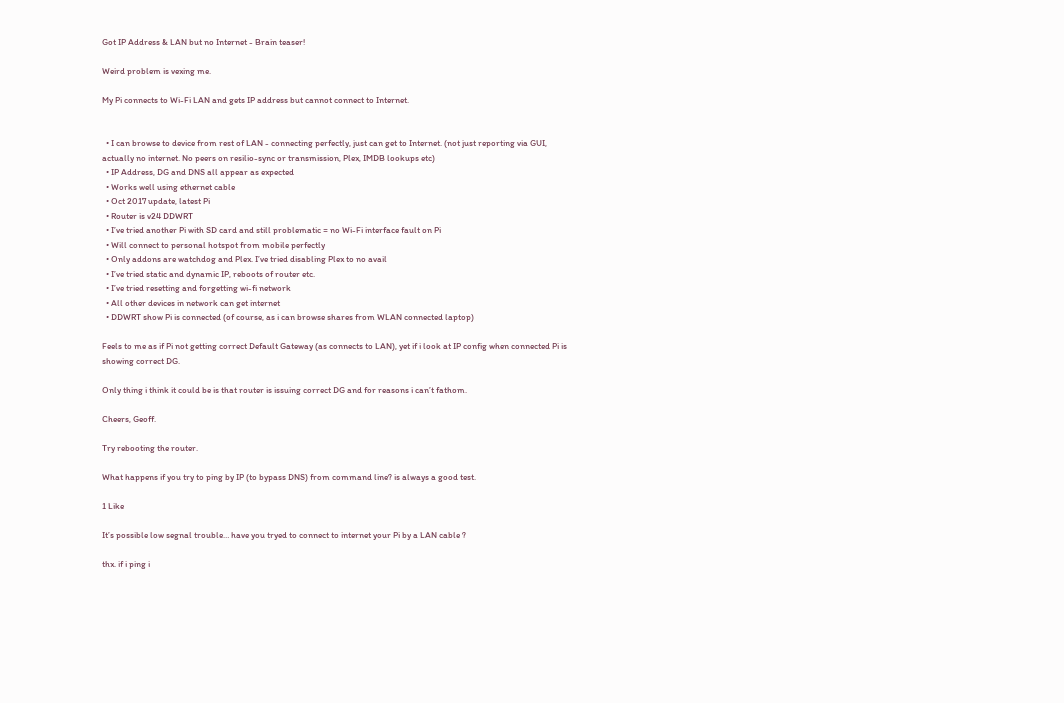Got IP Address & LAN but no Internet - Brain teaser!

Weird problem is vexing me.

My Pi connects to Wi-Fi LAN and gets IP address but cannot connect to Internet.


  • I can browse to device from rest of LAN - connecting perfectly, just can get to Internet. (not just reporting via GUI, actually no internet. No peers on resilio-sync or transmission, Plex, IMDB lookups etc)
  • IP Address, DG and DNS all appear as expected
  • Works well using ethernet cable
  • Oct 2017 update, latest Pi
  • Router is v24 DDWRT
  • I’ve tried another Pi with SD card and still problematic = no Wi-Fi interface fault on Pi
  • Will connect to personal hotspot from mobile perfectly
  • Only addons are watchdog and Plex. I’ve tried disabling Plex to no avail
  • I’ve tried static and dynamic IP, reboots of router etc.
  • I’ve tried resetting and forgetting wi-fi network
  • All other devices in network can get internet
  • DDWRT show Pi is connected (of course, as i can browse shares from WLAN connected laptop)

Feels to me as if Pi not getting correct Default Gateway (as connects to LAN), yet if i look at IP config when connected Pi is showing correct DG.

Only thing i think it could be is that router is issuing correct DG and for reasons i can’t fathom.

Cheers, Geoff.

Try rebooting the router.

What happens if you try to ping by IP (to bypass DNS) from command line? is always a good test.

1 Like

It’s possible low segnal trouble… have you tryed to connect to internet your Pi by a LAN cable ?

thx. if i ping i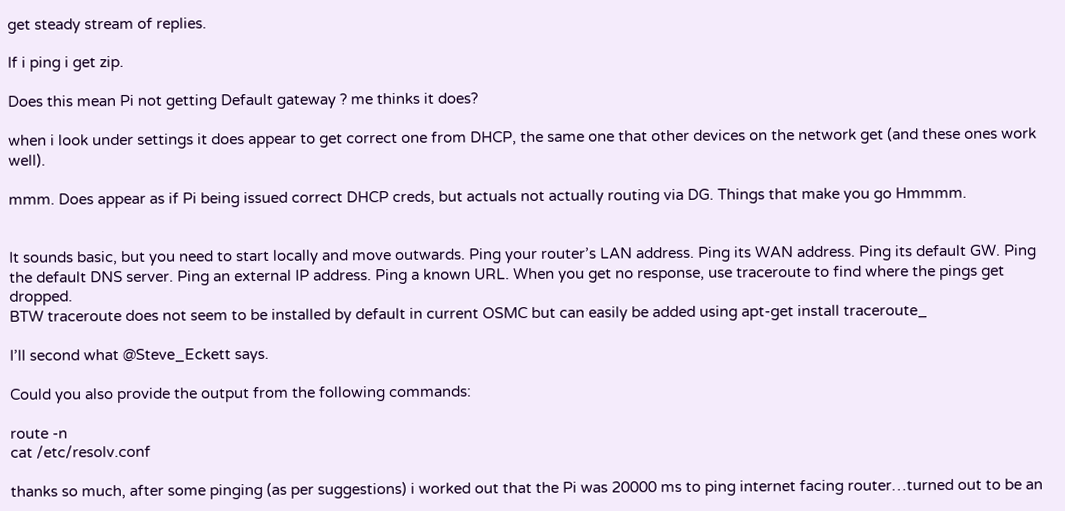get steady stream of replies.

If i ping i get zip.

Does this mean Pi not getting Default gateway ? me thinks it does?

when i look under settings it does appear to get correct one from DHCP, the same one that other devices on the network get (and these ones work well).

mmm. Does appear as if Pi being issued correct DHCP creds, but actuals not actually routing via DG. Things that make you go Hmmmm.


It sounds basic, but you need to start locally and move outwards. Ping your router’s LAN address. Ping its WAN address. Ping its default GW. Ping the default DNS server. Ping an external IP address. Ping a known URL. When you get no response, use traceroute to find where the pings get dropped.
BTW traceroute does not seem to be installed by default in current OSMC but can easily be added using apt-get install traceroute_

I’ll second what @Steve_Eckett says.

Could you also provide the output from the following commands:

route -n
cat /etc/resolv.conf

thanks so much, after some pinging (as per suggestions) i worked out that the Pi was 20000 ms to ping internet facing router…turned out to be an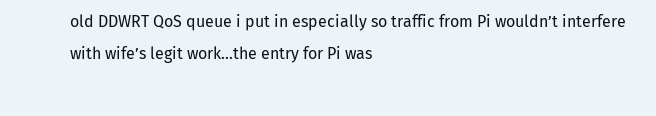old DDWRT QoS queue i put in especially so traffic from Pi wouldn’t interfere with wife’s legit work…the entry for Pi was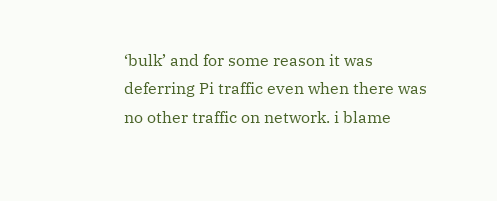‘bulk’ and for some reason it was deferring Pi traffic even when there was no other traffic on network. i blame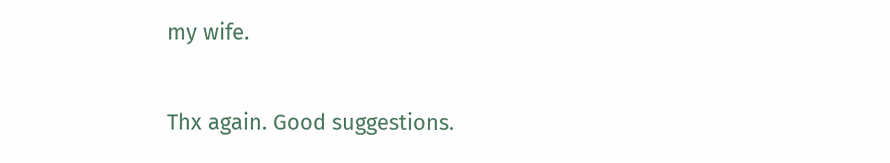my wife.

Thx again. Good suggestions.